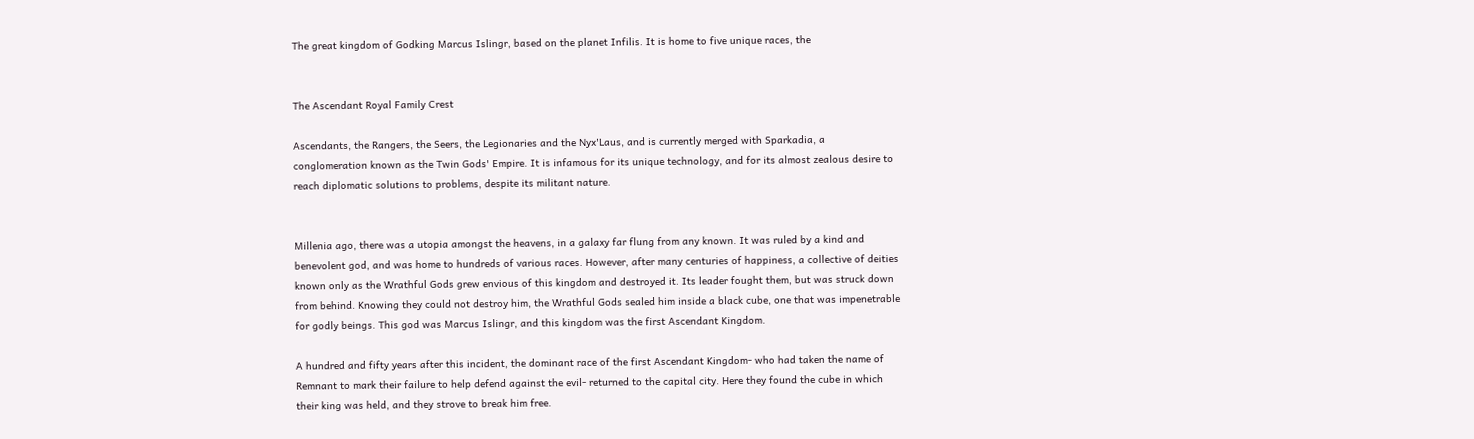The great kingdom of Godking Marcus Islingr, based on the planet Infilis. It is home to five unique races, the


The Ascendant Royal Family Crest

Ascendants, the Rangers, the Seers, the Legionaries and the Nyx'Laus, and is currently merged with Sparkadia, a conglomeration known as the Twin Gods' Empire. It is infamous for its unique technology, and for its almost zealous desire to reach diplomatic solutions to problems, despite its militant nature.


Millenia ago, there was a utopia amongst the heavens, in a galaxy far flung from any known. It was ruled by a kind and benevolent god, and was home to hundreds of various races. However, after many centuries of happiness, a collective of deities known only as the Wrathful Gods grew envious of this kingdom and destroyed it. Its leader fought them, but was struck down from behind. Knowing they could not destroy him, the Wrathful Gods sealed him inside a black cube, one that was impenetrable for godly beings. This god was Marcus Islingr, and this kingdom was the first Ascendant Kingdom.

A hundred and fifty years after this incident, the dominant race of the first Ascendant Kingdom- who had taken the name of Remnant to mark their failure to help defend against the evil- returned to the capital city. Here they found the cube in which their king was held, and they strove to break him free.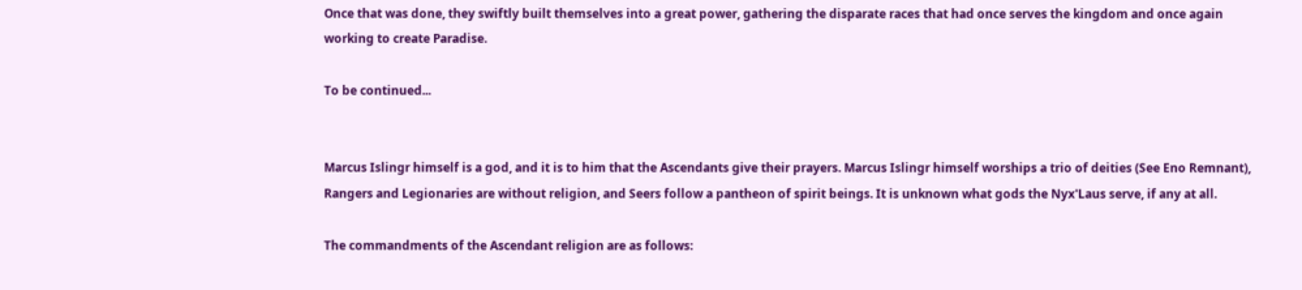Once that was done, they swiftly built themselves into a great power, gathering the disparate races that had once serves the kingdom and once again working to create Paradise.

To be continued...


Marcus Islingr himself is a god, and it is to him that the Ascendants give their prayers. Marcus Islingr himself worships a trio of deities (See Eno Remnant), Rangers and Legionaries are without religion, and Seers follow a pantheon of spirit beings. It is unknown what gods the Nyx'Laus serve, if any at all.

The commandments of the Ascendant religion are as follows: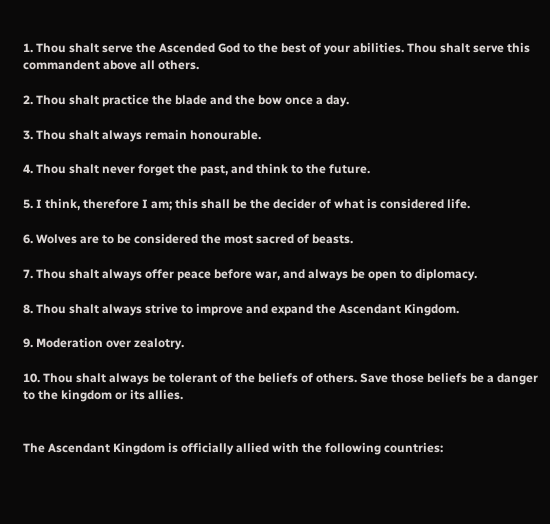1. Thou shalt serve the Ascended God to the best of your abilities. Thou shalt serve this commandent above all others.

2. Thou shalt practice the blade and the bow once a day.

3. Thou shalt always remain honourable.

4. Thou shalt never forget the past, and think to the future.

5. I think, therefore I am; this shall be the decider of what is considered life.

6. Wolves are to be considered the most sacred of beasts.

7. Thou shalt always offer peace before war, and always be open to diplomacy.

8. Thou shalt always strive to improve and expand the Ascendant Kingdom.

9. Moderation over zealotry.

10. Thou shalt always be tolerant of the beliefs of others. Save those beliefs be a danger to the kingdom or its allies.


The Ascendant Kingdom is officially allied with the following countries: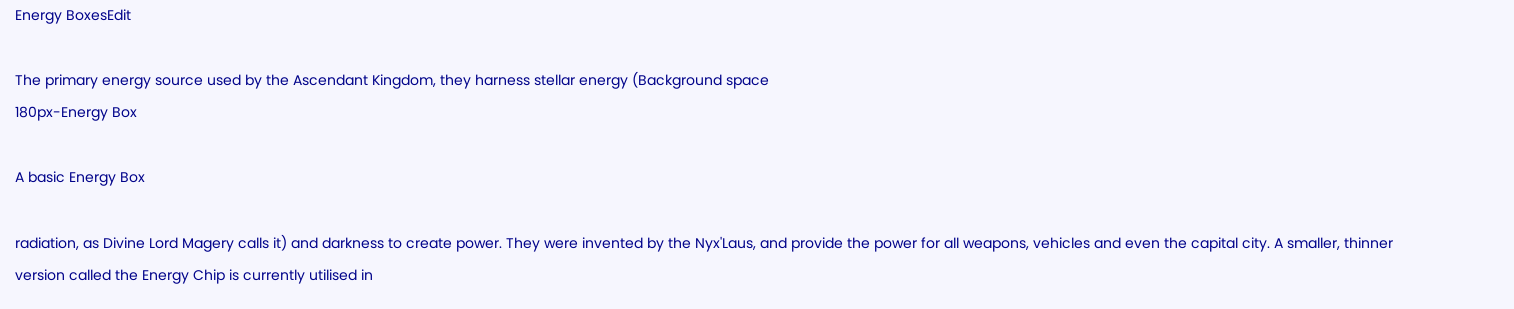Energy BoxesEdit

The primary energy source used by the Ascendant Kingdom, they harness stellar energy (Background space
180px-Energy Box

A basic Energy Box

radiation, as Divine Lord Magery calls it) and darkness to create power. They were invented by the Nyx'Laus, and provide the power for all weapons, vehicles and even the capital city. A smaller, thinner version called the Energy Chip is currently utilised in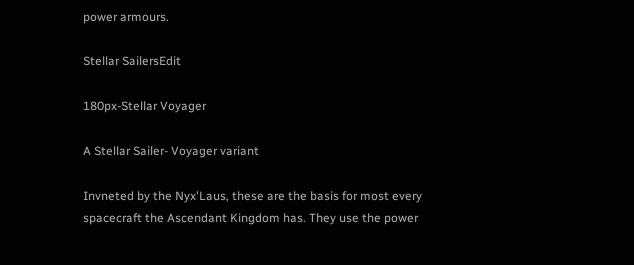power armours.

Stellar SailersEdit

180px-Stellar Voyager

A Stellar Sailer- Voyager variant

Invneted by the Nyx'Laus, these are the basis for most every spacecraft the Ascendant Kingdom has. They use the power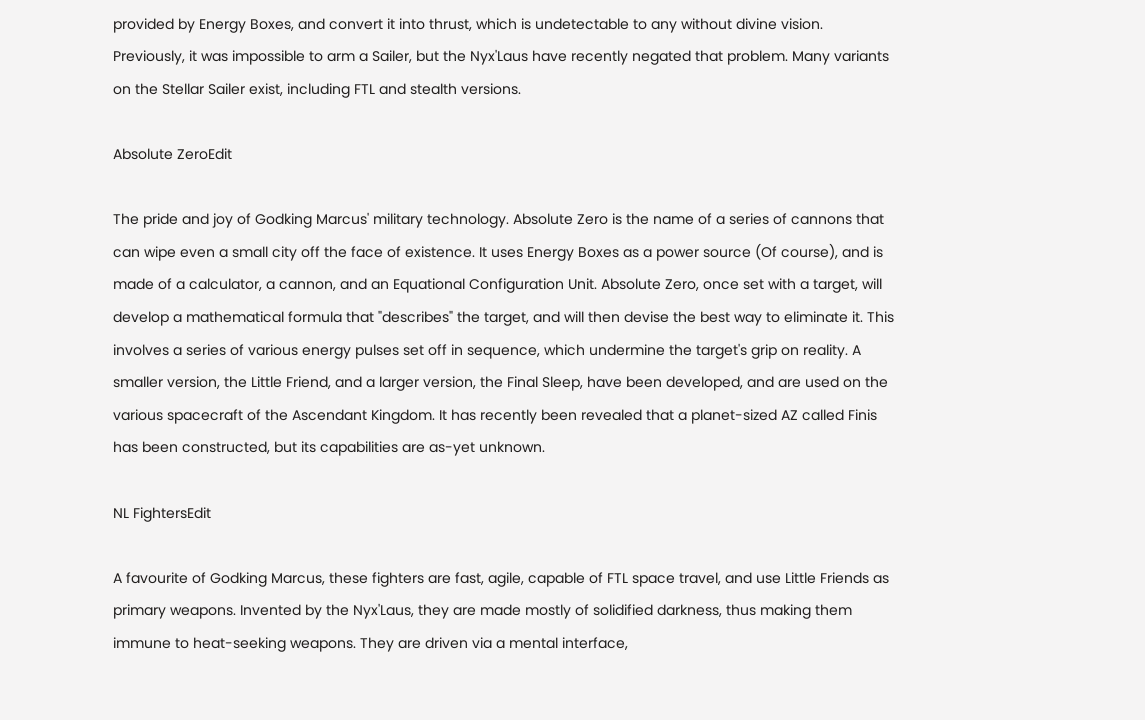provided by Energy Boxes, and convert it into thrust, which is undetectable to any without divine vision. Previously, it was impossible to arm a Sailer, but the Nyx'Laus have recently negated that problem. Many variants on the Stellar Sailer exist, including FTL and stealth versions.

Absolute ZeroEdit

The pride and joy of Godking Marcus' military technology. Absolute Zero is the name of a series of cannons that can wipe even a small city off the face of existence. It uses Energy Boxes as a power source (Of course), and is made of a calculator, a cannon, and an Equational Configuration Unit. Absolute Zero, once set with a target, will develop a mathematical formula that "describes" the target, and will then devise the best way to eliminate it. This involves a series of various energy pulses set off in sequence, which undermine the target's grip on reality. A smaller version, the Little Friend, and a larger version, the Final Sleep, have been developed, and are used on the various spacecraft of the Ascendant Kingdom. It has recently been revealed that a planet-sized AZ called Finis has been constructed, but its capabilities are as-yet unknown.

NL FightersEdit

A favourite of Godking Marcus, these fighters are fast, agile, capable of FTL space travel, and use Little Friends as primary weapons. Invented by the Nyx'Laus, they are made mostly of solidified darkness, thus making them immune to heat-seeking weapons. They are driven via a mental interface,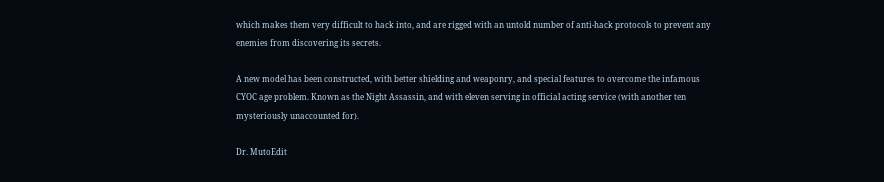which makes them very difficult to hack into, and are rigged with an untold number of anti-hack protocols to prevent any enemies from discovering its secrets.

A new model has been constructed, with better shielding and weaponry, and special features to overcome the infamous CYOC age problem. Known as the Night Assassin, and with eleven serving in official acting service (with another ten mysteriously unaccounted for).

Dr. MutoEdit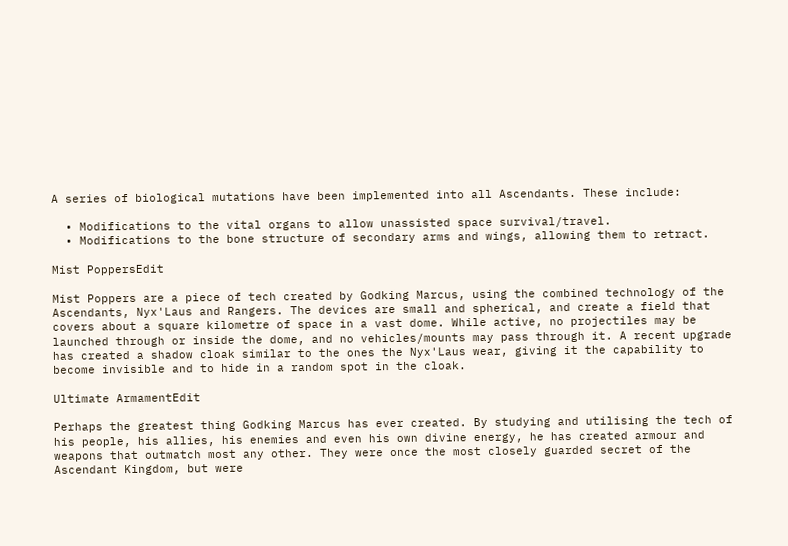A series of biological mutations have been implemented into all Ascendants. These include:

  • Modifications to the vital organs to allow unassisted space survival/travel.
  • Modifications to the bone structure of secondary arms and wings, allowing them to retract.

Mist PoppersEdit

Mist Poppers are a piece of tech created by Godking Marcus, using the combined technology of the Ascendants, Nyx'Laus and Rangers. The devices are small and spherical, and create a field that covers about a square kilometre of space in a vast dome. While active, no projectiles may be launched through or inside the dome, and no vehicles/mounts may pass through it. A recent upgrade has created a shadow cloak similar to the ones the Nyx'Laus wear, giving it the capability to become invisible and to hide in a random spot in the cloak.

Ultimate ArmamentEdit

Perhaps the greatest thing Godking Marcus has ever created. By studying and utilising the tech of his people, his allies, his enemies and even his own divine energy, he has created armour and weapons that outmatch most any other. They were once the most closely guarded secret of the Ascendant Kingdom, but were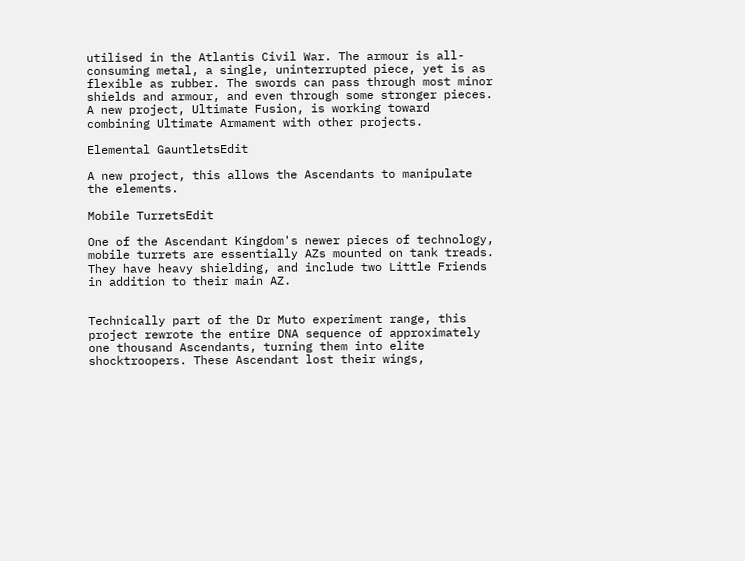utilised in the Atlantis Civil War. The armour is all-consuming metal, a single, uninterrupted piece, yet is as flexible as rubber. The swords can pass through most minor shields and armour, and even through some stronger pieces. A new project, Ultimate Fusion, is working toward combining Ultimate Armament with other projects.

Elemental GauntletsEdit

A new project, this allows the Ascendants to manipulate the elements.

Mobile TurretsEdit

One of the Ascendant Kingdom's newer pieces of technology, mobile turrets are essentially AZs mounted on tank treads. They have heavy shielding, and include two Little Friends in addition to their main AZ.


Technically part of the Dr Muto experiment range, this project rewrote the entire DNA sequence of approximately one thousand Ascendants, turning them into elite shocktroopers. These Ascendant lost their wings,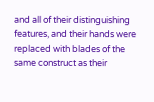and all of their distinguishing features, and their hands were replaced with blades of the same construct as their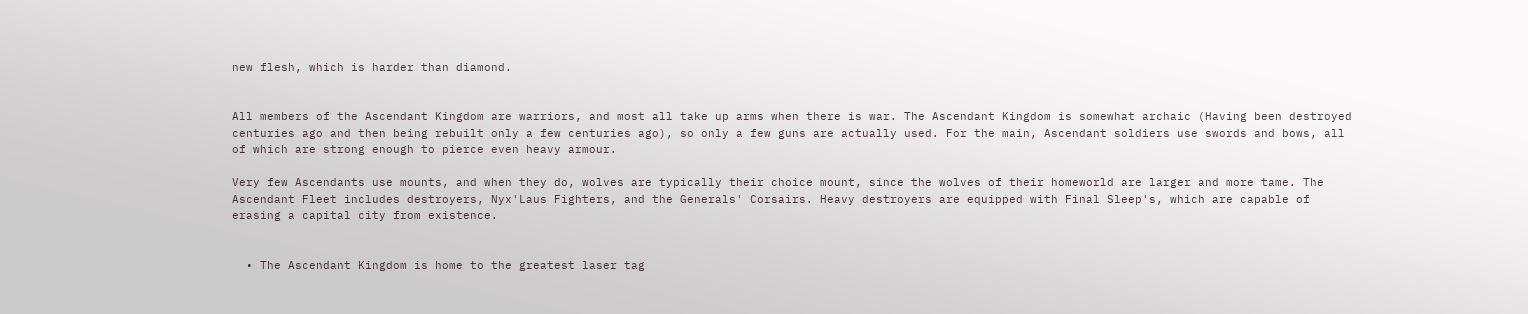new flesh, which is harder than diamond.


All members of the Ascendant Kingdom are warriors, and most all take up arms when there is war. The Ascendant Kingdom is somewhat archaic (Having been destroyed centuries ago and then being rebuilt only a few centuries ago), so only a few guns are actually used. For the main, Ascendant soldiers use swords and bows, all of which are strong enough to pierce even heavy armour.

Very few Ascendants use mounts, and when they do, wolves are typically their choice mount, since the wolves of their homeworld are larger and more tame. The Ascendant Fleet includes destroyers, Nyx'Laus Fighters, and the Generals' Corsairs. Heavy destroyers are equipped with Final Sleep's, which are capable of erasing a capital city from existence.


  • The Ascendant Kingdom is home to the greatest laser tag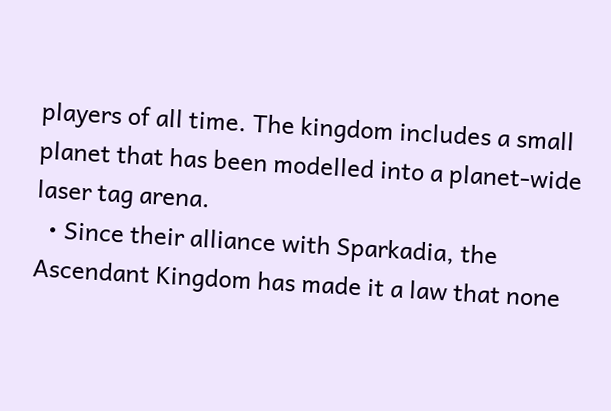players of all time. The kingdom includes a small planet that has been modelled into a planet-wide laser tag arena.
  • Since their alliance with Sparkadia, the Ascendant Kingdom has made it a law that none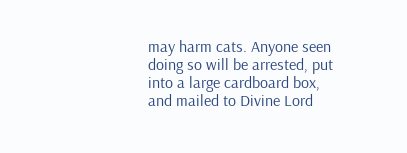may harm cats. Anyone seen doing so will be arrested, put into a large cardboard box, and mailed to Divine Lord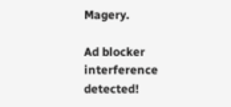Magery.

Ad blocker interference detected!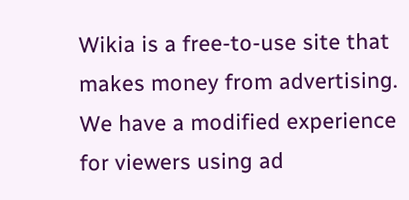Wikia is a free-to-use site that makes money from advertising. We have a modified experience for viewers using ad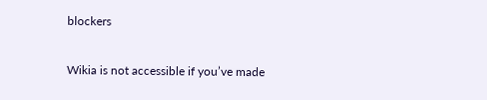blockers

Wikia is not accessible if you’ve made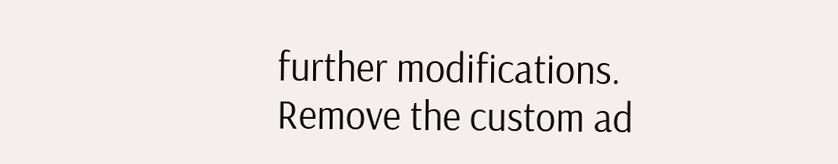further modifications. Remove the custom ad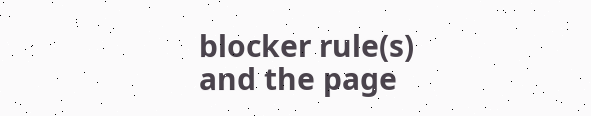blocker rule(s) and the page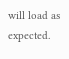will load as expected.